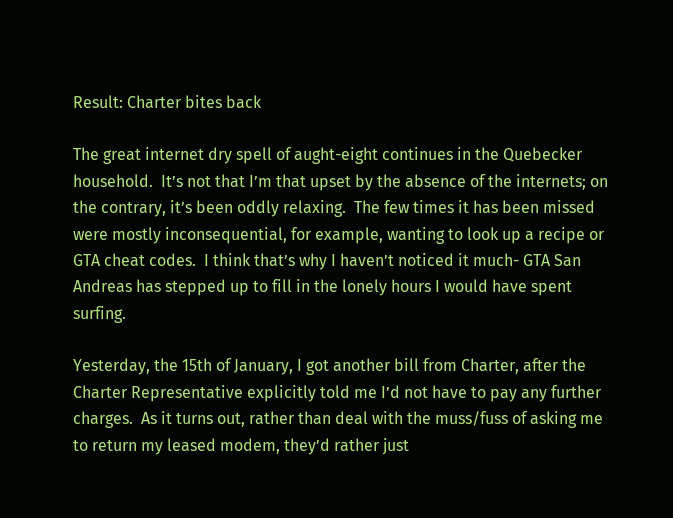Result: Charter bites back

The great internet dry spell of aught-eight continues in the Quebecker household.  It’s not that I’m that upset by the absence of the internets; on the contrary, it’s been oddly relaxing.  The few times it has been missed were mostly inconsequential, for example, wanting to look up a recipe or GTA cheat codes.  I think that’s why I haven’t noticed it much- GTA San Andreas has stepped up to fill in the lonely hours I would have spent surfing.

Yesterday, the 15th of January, I got another bill from Charter, after the Charter Representative explicitly told me I’d not have to pay any further charges.  As it turns out, rather than deal with the muss/fuss of asking me to return my leased modem, they’d rather just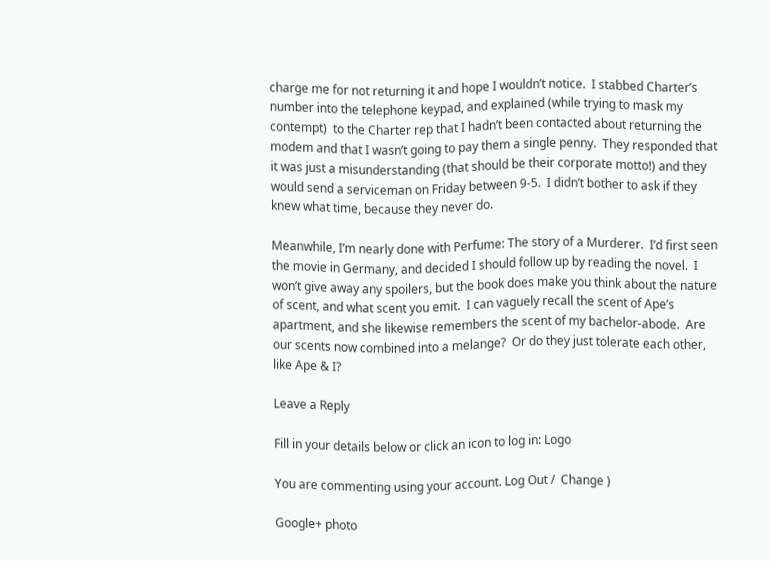charge me for not returning it and hope I wouldn’t notice.  I stabbed Charter’s number into the telephone keypad, and explained (while trying to mask my contempt)  to the Charter rep that I hadn’t been contacted about returning the modem and that I wasn’t going to pay them a single penny.  They responded that it was just a misunderstanding (that should be their corporate motto!) and they would send a serviceman on Friday between 9-5.  I didn’t bother to ask if they knew what time, because they never do.

Meanwhile, I’m nearly done with Perfume: The story of a Murderer.  I’d first seen the movie in Germany, and decided I should follow up by reading the novel.  I won’t give away any spoilers, but the book does make you think about the nature of scent, and what scent you emit.  I can vaguely recall the scent of Ape’s apartment, and she likewise remembers the scent of my bachelor-abode.  Are our scents now combined into a melange?  Or do they just tolerate each other, like Ape & I?

Leave a Reply

Fill in your details below or click an icon to log in: Logo

You are commenting using your account. Log Out /  Change )

Google+ photo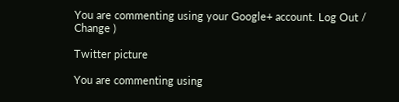You are commenting using your Google+ account. Log Out /  Change )

Twitter picture

You are commenting using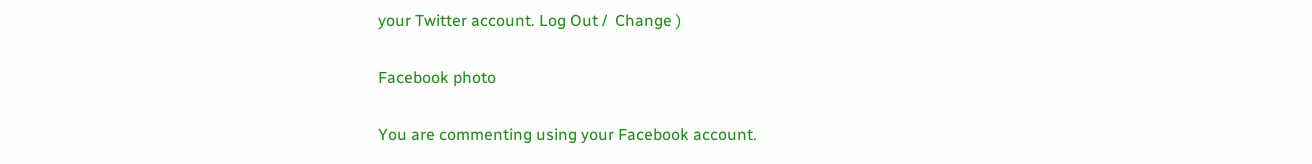your Twitter account. Log Out /  Change )

Facebook photo

You are commenting using your Facebook account.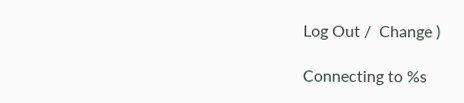Log Out /  Change )

Connecting to %s